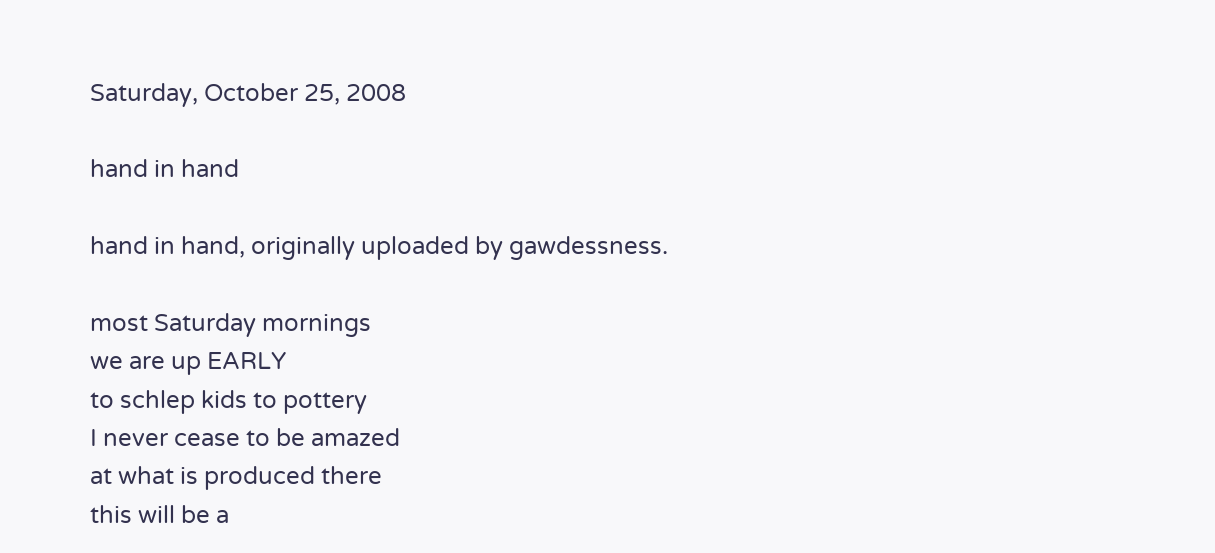Saturday, October 25, 2008

hand in hand

hand in hand, originally uploaded by gawdessness.

most Saturday mornings
we are up EARLY
to schlep kids to pottery
I never cease to be amazed
at what is produced there
this will be a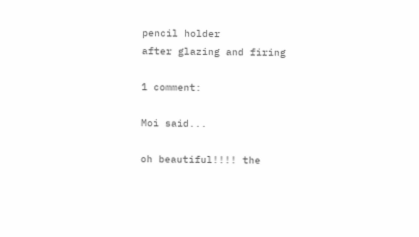pencil holder
after glazing and firing

1 comment:

Moi said...

oh beautiful!!!! the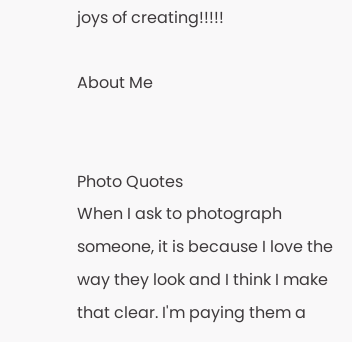joys of creating!!!!!

About Me


Photo Quotes
When I ask to photograph someone, it is because I love the way they look and I think I make that clear. I'm paying them a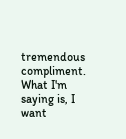tremendous compliment. What I'm saying is, I want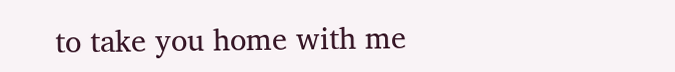to take you home with me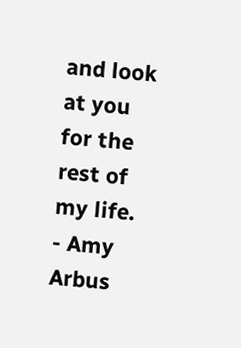and look at you for the rest of my life.
- Amy Arbus